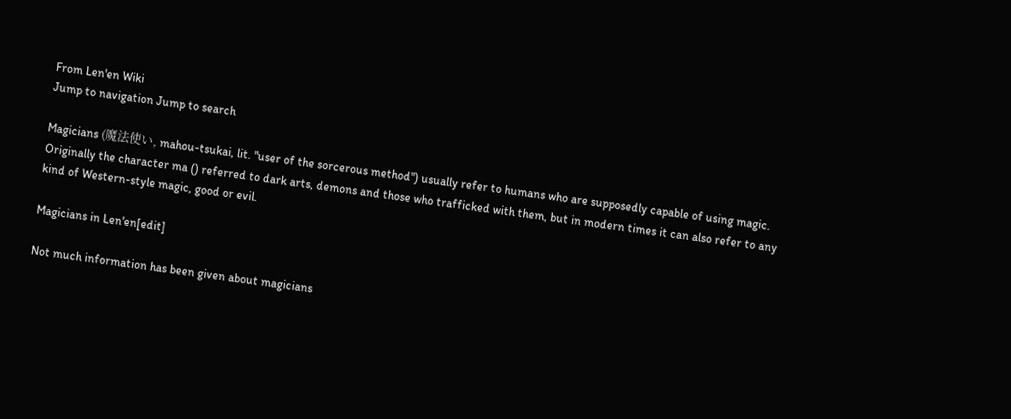From Len'en Wiki
Jump to navigation Jump to search

Magicians (魔法使い, mahou-tsukai, lit. "user of the sorcerous method") usually refer to humans who are supposedly capable of using magic. Originally the character ma () referred to dark arts, demons and those who trafficked with them, but in modern times it can also refer to any kind of Western-style magic, good or evil.

Magicians in Len'en[edit]

Not much information has been given about magicians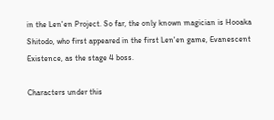in the Len'en Project. So far, the only known magician is Hooaka Shitodo, who first appeared in the first Len'en game, Evanescent Existence, as the stage 4 boss.

Characters under this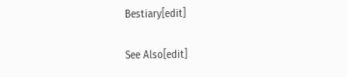Bestiary[edit]

See Also[edit]